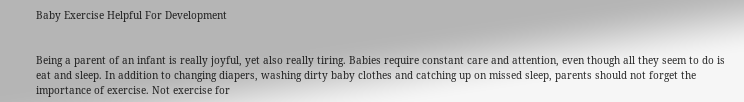Baby Exercise Helpful For Development


Being a parent of an infant is really joyful, yet also really tiring. Babies require constant care and attention, even though all they seem to do is eat and sleep. In addition to changing diapers, washing dirty baby clothes and catching up on missed sleep, parents should not forget the importance of exercise. Not exercise for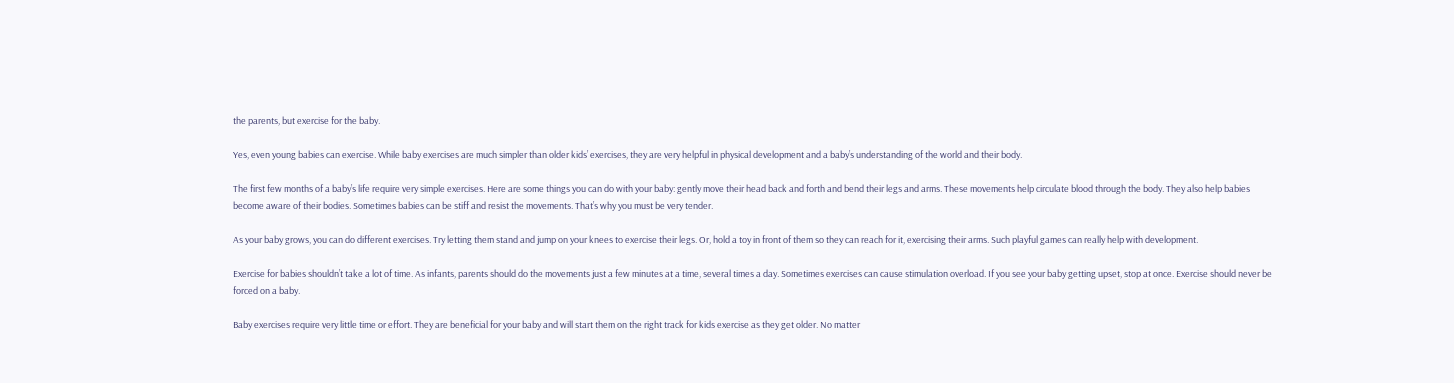the parents, but exercise for the baby.

Yes, even young babies can exercise. While baby exercises are much simpler than older kids’ exercises, they are very helpful in physical development and a baby’s understanding of the world and their body.

The first few months of a baby’s life require very simple exercises. Here are some things you can do with your baby: gently move their head back and forth and bend their legs and arms. These movements help circulate blood through the body. They also help babies become aware of their bodies. Sometimes babies can be stiff and resist the movements. That’s why you must be very tender.

As your baby grows, you can do different exercises. Try letting them stand and jump on your knees to exercise their legs. Or, hold a toy in front of them so they can reach for it, exercising their arms. Such playful games can really help with development.

Exercise for babies shouldn’t take a lot of time. As infants, parents should do the movements just a few minutes at a time, several times a day. Sometimes exercises can cause stimulation overload. If you see your baby getting upset, stop at once. Exercise should never be forced on a baby.

Baby exercises require very little time or effort. They are beneficial for your baby and will start them on the right track for kids exercise as they get older. No matter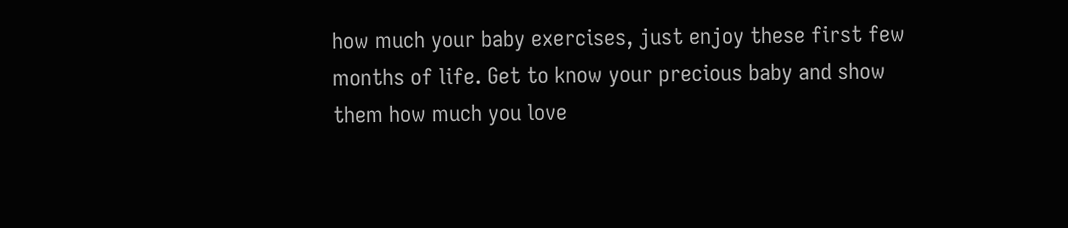how much your baby exercises, just enjoy these first few months of life. Get to know your precious baby and show them how much you love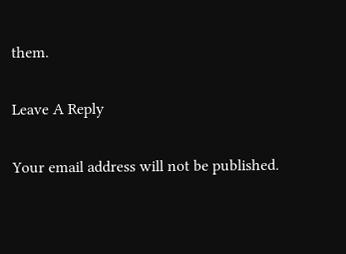them.

Leave A Reply

Your email address will not be published.